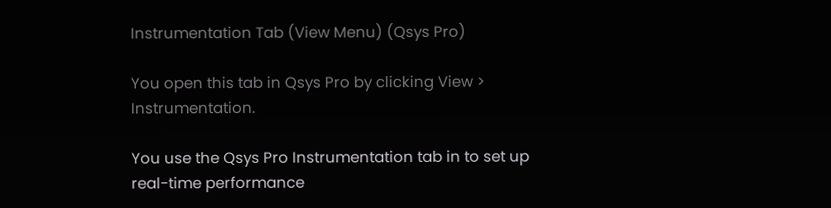Instrumentation Tab (View Menu) (Qsys Pro)

You open this tab in Qsys Pro by clicking View > Instrumentation.

You use the Qsys Pro Instrumentation tab in to set up real-time performance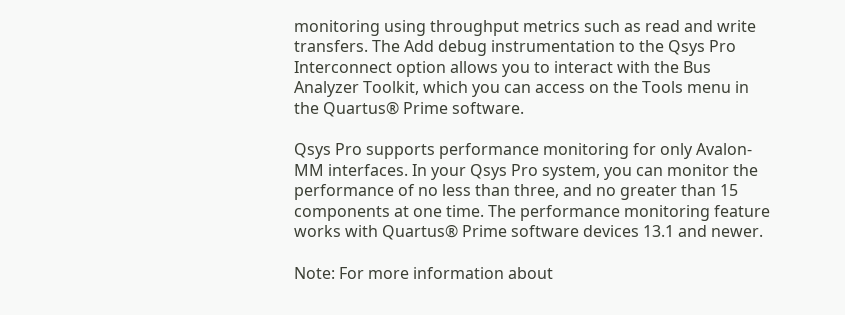monitoring using throughput metrics such as read and write transfers. The Add debug instrumentation to the Qsys Pro Interconnect option allows you to interact with the Bus Analyzer Toolkit, which you can access on the Tools menu in the Quartus® Prime software.

Qsys Pro supports performance monitoring for only Avalon-MM interfaces. In your Qsys Pro system, you can monitor the performance of no less than three, and no greater than 15 components at one time. The performance monitoring feature works with Quartus® Prime software devices 13.1 and newer.

Note: For more information about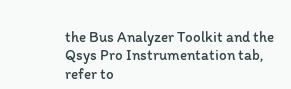the Bus Analyzer Toolkit and the Qsys Pro Instrumentation tab, refer to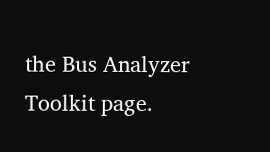the Bus Analyzer Toolkit page.